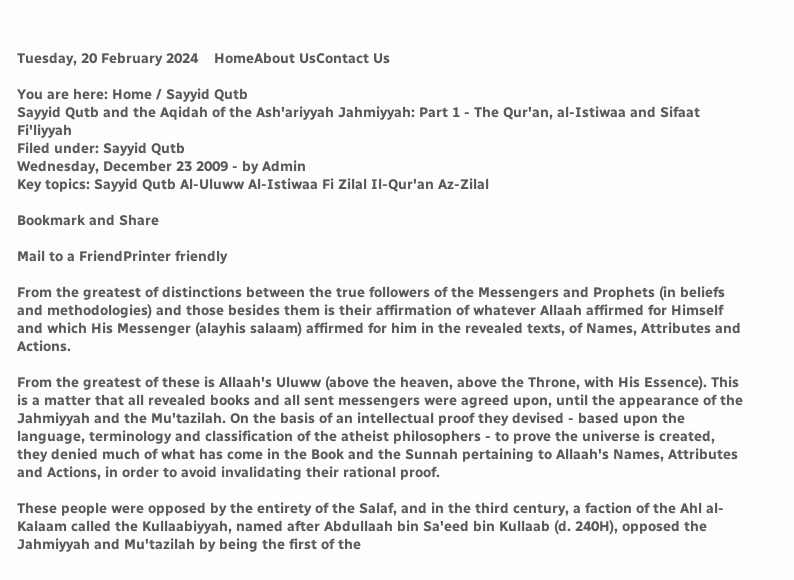Tuesday, 20 February 2024    HomeAbout UsContact Us

You are here: Home / Sayyid Qutb
Sayyid Qutb and the Aqidah of the Ash'ariyyah Jahmiyyah: Part 1 - The Qur'an, al-Istiwaa and Sifaat Fi'liyyah
Filed under: Sayyid Qutb
Wednesday, December 23 2009 - by Admin
Key topics: Sayyid Qutb Al-Uluww Al-Istiwaa Fi Zilal Il-Qur'an Az-Zilal

Bookmark and Share

Mail to a FriendPrinter friendly

From the greatest of distinctions between the true followers of the Messengers and Prophets (in beliefs and methodologies) and those besides them is their affirmation of whatever Allaah affirmed for Himself and which His Messenger (alayhis salaam) affirmed for him in the revealed texts, of Names, Attributes and Actions.

From the greatest of these is Allaah's Uluww (above the heaven, above the Throne, with His Essence). This is a matter that all revealed books and all sent messengers were agreed upon, until the appearance of the Jahmiyyah and the Mu'tazilah. On the basis of an intellectual proof they devised - based upon the language, terminology and classification of the atheist philosophers - to prove the universe is created, they denied much of what has come in the Book and the Sunnah pertaining to Allaah's Names, Attributes and Actions, in order to avoid invalidating their rational proof.

These people were opposed by the entirety of the Salaf, and in the third century, a faction of the Ahl al-Kalaam called the Kullaabiyyah, named after Abdullaah bin Sa'eed bin Kullaab (d. 240H), opposed the Jahmiyyah and Mu'tazilah by being the first of the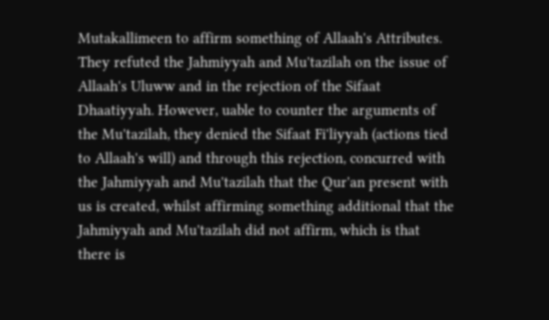Mutakallimeen to affirm something of Allaah's Attributes. They refuted the Jahmiyyah and Mu'tazilah on the issue of Allaah's Uluww and in the rejection of the Sifaat Dhaatiyyah. However, uable to counter the arguments of the Mu'tazilah, they denied the Sifaat Fi'liyyah (actions tied to Allaah's will) and through this rejection, concurred with the Jahmiyyah and Mu'tazilah that the Qur'an present with us is created, whilst affirming something additional that the Jahmiyyah and Mu'tazilah did not affirm, which is that there is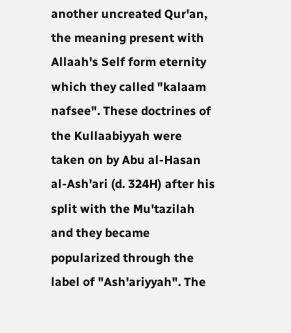another uncreated Qur'an, the meaning present with Allaah's Self form eternity which they called "kalaam nafsee". These doctrines of the Kullaabiyyah were taken on by Abu al-Hasan al-Ash'ari (d. 324H) after his split with the Mu'tazilah and they became popularized through the label of "Ash'ariyyah". The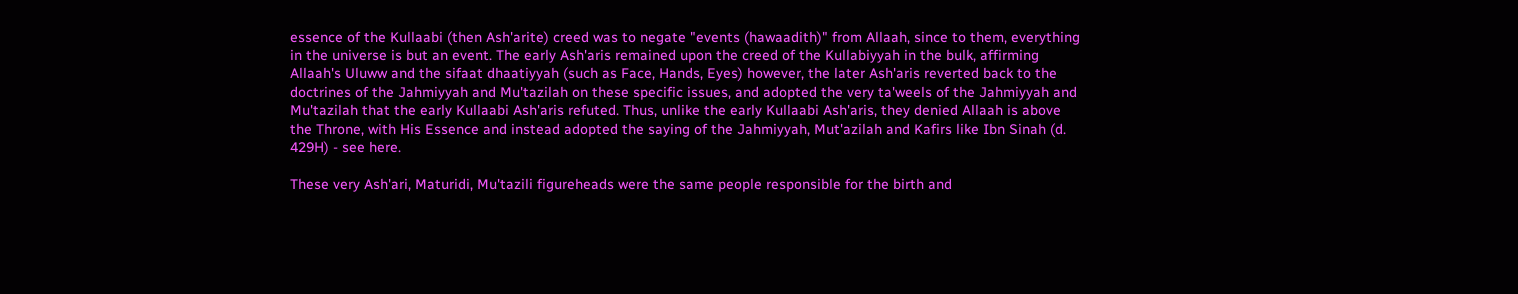essence of the Kullaabi (then Ash'arite) creed was to negate "events (hawaadith)" from Allaah, since to them, everything in the universe is but an event. The early Ash'aris remained upon the creed of the Kullabiyyah in the bulk, affirming Allaah's Uluww and the sifaat dhaatiyyah (such as Face, Hands, Eyes) however, the later Ash'aris reverted back to the doctrines of the Jahmiyyah and Mu'tazilah on these specific issues, and adopted the very ta'weels of the Jahmiyyah and Mu'tazilah that the early Kullaabi Ash'aris refuted. Thus, unlike the early Kullaabi Ash'aris, they denied Allaah is above the Throne, with His Essence and instead adopted the saying of the Jahmiyyah, Mut'azilah and Kafirs like Ibn Sinah (d. 429H) - see here.

These very Ash'ari, Maturidi, Mu'tazili figureheads were the same people responsible for the birth and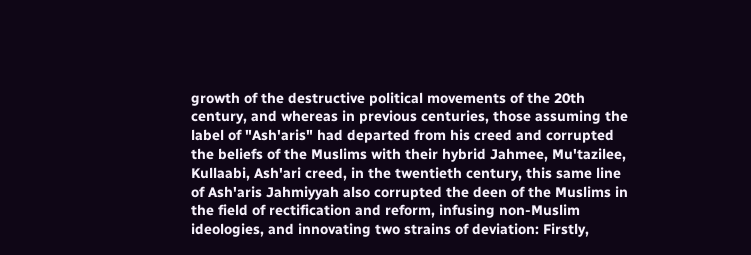growth of the destructive political movements of the 20th century, and whereas in previous centuries, those assuming the label of "Ash'aris" had departed from his creed and corrupted the beliefs of the Muslims with their hybrid Jahmee, Mu'tazilee, Kullaabi, Ash'ari creed, in the twentieth century, this same line of Ash'aris Jahmiyyah also corrupted the deen of the Muslims in the field of rectification and reform, infusing non-Muslim ideologies, and innovating two strains of deviation: Firstly,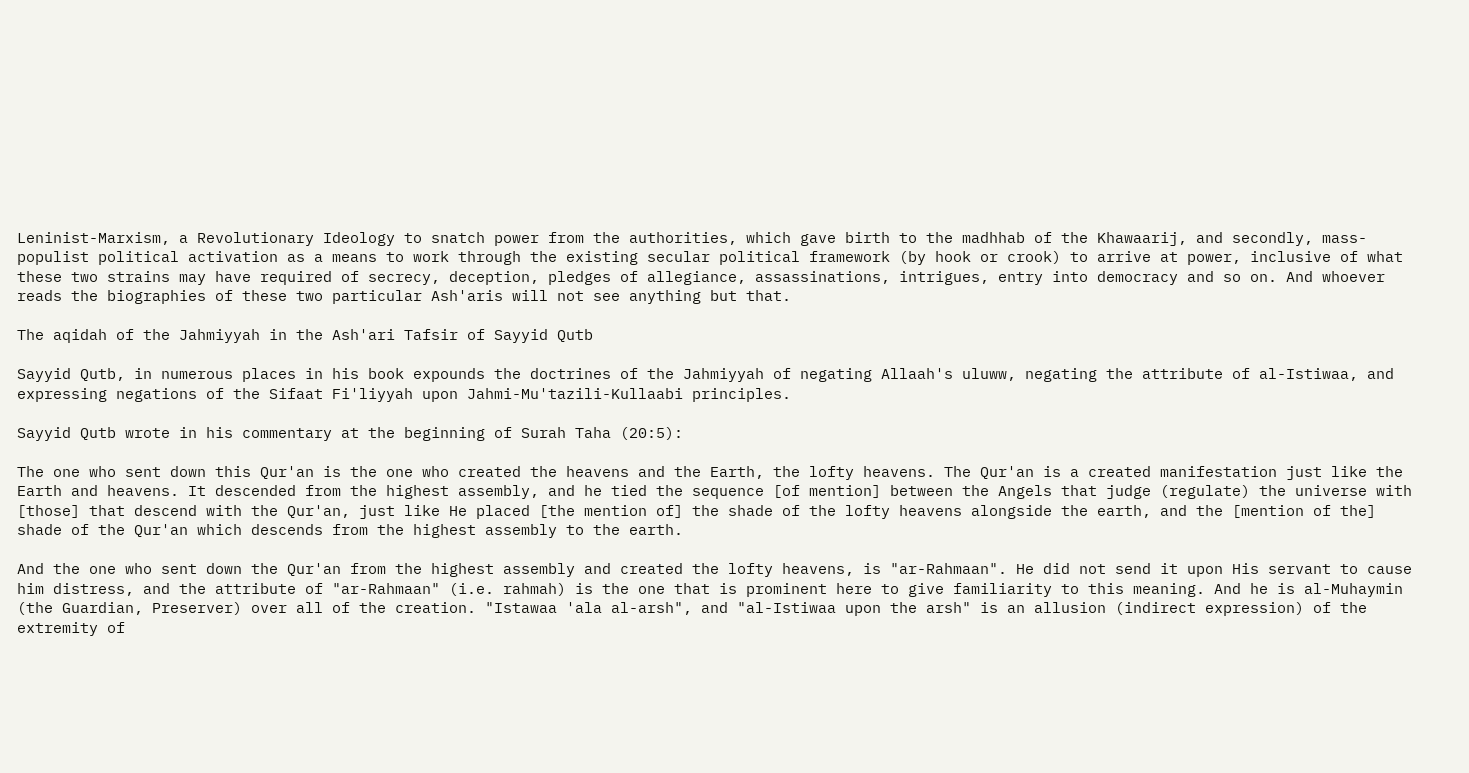Leninist-Marxism, a Revolutionary Ideology to snatch power from the authorities, which gave birth to the madhhab of the Khawaarij, and secondly, mass-populist political activation as a means to work through the existing secular political framework (by hook or crook) to arrive at power, inclusive of what these two strains may have required of secrecy, deception, pledges of allegiance, assassinations, intrigues, entry into democracy and so on. And whoever reads the biographies of these two particular Ash'aris will not see anything but that.

The aqidah of the Jahmiyyah in the Ash'ari Tafsir of Sayyid Qutb

Sayyid Qutb, in numerous places in his book expounds the doctrines of the Jahmiyyah of negating Allaah's uluww, negating the attribute of al-Istiwaa, and expressing negations of the Sifaat Fi'liyyah upon Jahmi-Mu'tazili-Kullaabi principles.

Sayyid Qutb wrote in his commentary at the beginning of Surah Taha (20:5):

The one who sent down this Qur'an is the one who created the heavens and the Earth, the lofty heavens. The Qur'an is a created manifestation just like the Earth and heavens. It descended from the highest assembly, and he tied the sequence [of mention] between the Angels that judge (regulate) the universe with [those] that descend with the Qur'an, just like He placed [the mention of] the shade of the lofty heavens alongside the earth, and the [mention of the] shade of the Qur'an which descends from the highest assembly to the earth.

And the one who sent down the Qur'an from the highest assembly and created the lofty heavens, is "ar-Rahmaan". He did not send it upon His servant to cause him distress, and the attribute of "ar-Rahmaan" (i.e. rahmah) is the one that is prominent here to give familiarity to this meaning. And he is al-Muhaymin (the Guardian, Preserver) over all of the creation. "Istawaa 'ala al-arsh", and "al-Istiwaa upon the arsh" is an allusion (indirect expression) of the extremity of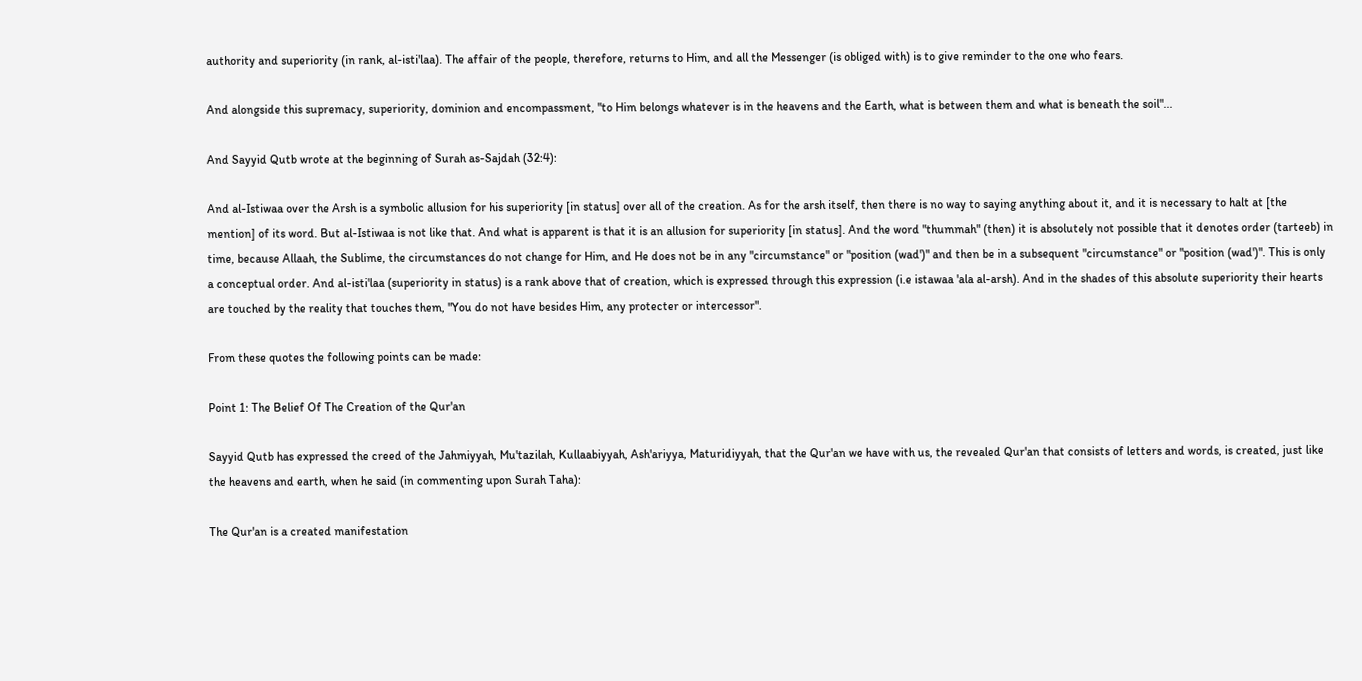authority and superiority (in rank, al-isti'laa). The affair of the people, therefore, returns to Him, and all the Messenger (is obliged with) is to give reminder to the one who fears.

And alongside this supremacy, superiority, dominion and encompassment, "to Him belongs whatever is in the heavens and the Earth, what is between them and what is beneath the soil"...

And Sayyid Qutb wrote at the beginning of Surah as-Sajdah (32:4):

And al-Istiwaa over the Arsh is a symbolic allusion for his superiority [in status] over all of the creation. As for the arsh itself, then there is no way to saying anything about it, and it is necessary to halt at [the mention] of its word. But al-Istiwaa is not like that. And what is apparent is that it is an allusion for superiority [in status]. And the word "thummah" (then) it is absolutely not possible that it denotes order (tarteeb) in time, because Allaah, the Sublime, the circumstances do not change for Him, and He does not be in any "circumstance" or "position (wad')" and then be in a subsequent "circumstance" or "position (wad')". This is only a conceptual order. And al-isti'laa (superiority in status) is a rank above that of creation, which is expressed through this expression (i.e istawaa 'ala al-arsh). And in the shades of this absolute superiority their hearts are touched by the reality that touches them, "You do not have besides Him, any protecter or intercessor".

From these quotes the following points can be made:

Point 1: The Belief Of The Creation of the Qur'an

Sayyid Qutb has expressed the creed of the Jahmiyyah, Mu'tazilah, Kullaabiyyah, Ash'ariyya, Maturidiyyah, that the Qur'an we have with us, the revealed Qur'an that consists of letters and words, is created, just like the heavens and earth, when he said (in commenting upon Surah Taha):

The Qur'an is a created manifestation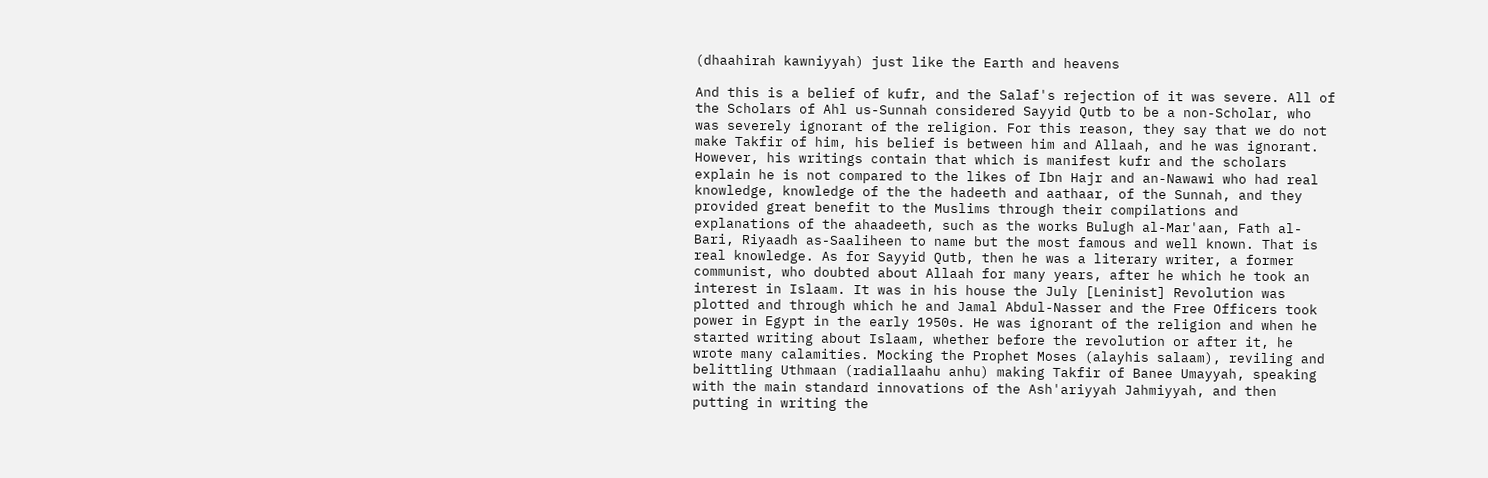(dhaahirah kawniyyah) just like the Earth and heavens

And this is a belief of kufr, and the Salaf's rejection of it was severe. All of the Scholars of Ahl us-Sunnah considered Sayyid Qutb to be a non-Scholar, who was severely ignorant of the religion. For this reason, they say that we do not make Takfir of him, his belief is between him and Allaah, and he was ignorant. However, his writings contain that which is manifest kufr and the scholars explain he is not compared to the likes of Ibn Hajr and an-Nawawi who had real knowledge, knowledge of the the hadeeth and aathaar, of the Sunnah, and they provided great benefit to the Muslims through their compilations and explanations of the ahaadeeth, such as the works Bulugh al-Mar'aan, Fath al-Bari, Riyaadh as-Saaliheen to name but the most famous and well known. That is real knowledge. As for Sayyid Qutb, then he was a literary writer, a former communist, who doubted about Allaah for many years, after he which he took an interest in Islaam. It was in his house the July [Leninist] Revolution was plotted and through which he and Jamal Abdul-Nasser and the Free Officers took power in Egypt in the early 1950s. He was ignorant of the religion and when he started writing about Islaam, whether before the revolution or after it, he wrote many calamities. Mocking the Prophet Moses (alayhis salaam), reviling and belittling Uthmaan (radiallaahu anhu) making Takfir of Banee Umayyah, speaking with the main standard innovations of the Ash'ariyyah Jahmiyyah, and then putting in writing the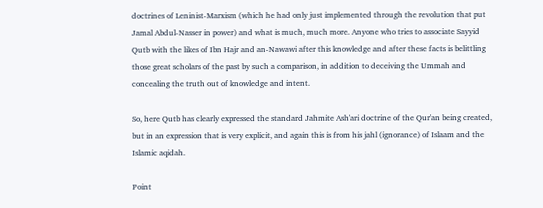doctrines of Leninist-Marxism (which he had only just implemented through the revolution that put Jamal Abdul-Nasser in power) and what is much, much more. Anyone who tries to associate Sayyid Qutb with the likes of Ibn Hajr and an-Nawawi after this knowledge and after these facts is belittling those great scholars of the past by such a comparison, in addition to deceiving the Ummah and concealing the truth out of knowledge and intent.

So, here Qutb has clearly expressed the standard Jahmite Ash'ari doctrine of the Qur'an being created, but in an expression that is very explicit, and again this is from his jahl (ignorance) of Islaam and the Islamic aqidah.

Point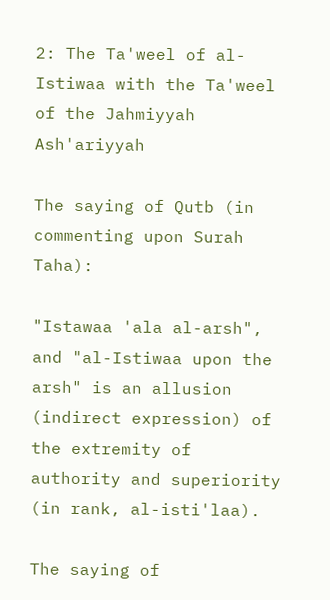2: The Ta'weel of al-Istiwaa with the Ta'weel of the Jahmiyyah Ash'ariyyah

The saying of Qutb (in commenting upon Surah Taha):

"Istawaa 'ala al-arsh", and "al-Istiwaa upon the arsh" is an allusion (indirect expression) of the extremity of authority and superiority (in rank, al-isti'laa).

The saying of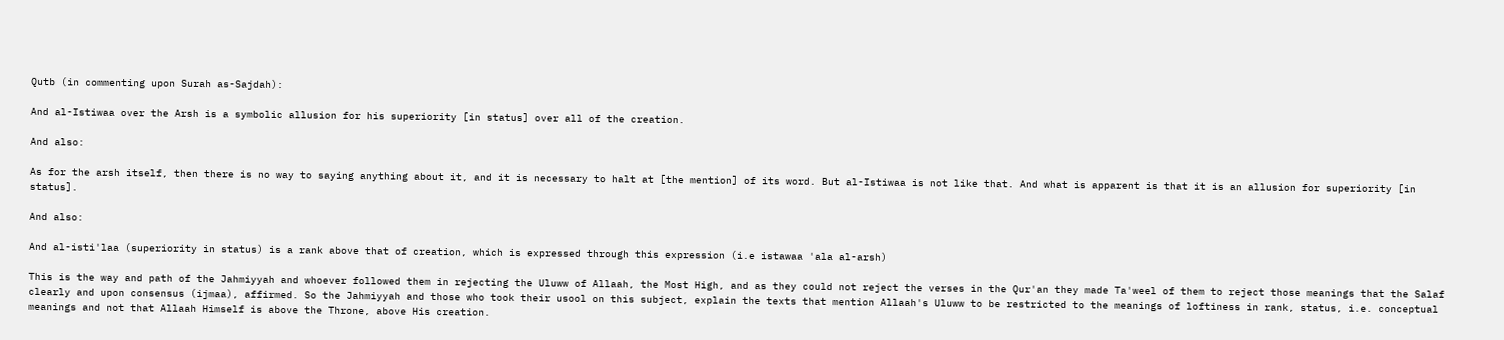Qutb (in commenting upon Surah as-Sajdah):

And al-Istiwaa over the Arsh is a symbolic allusion for his superiority [in status] over all of the creation.

And also:

As for the arsh itself, then there is no way to saying anything about it, and it is necessary to halt at [the mention] of its word. But al-Istiwaa is not like that. And what is apparent is that it is an allusion for superiority [in status].

And also:

And al-isti'laa (superiority in status) is a rank above that of creation, which is expressed through this expression (i.e istawaa 'ala al-arsh)

This is the way and path of the Jahmiyyah and whoever followed them in rejecting the Uluww of Allaah, the Most High, and as they could not reject the verses in the Qur'an they made Ta'weel of them to reject those meanings that the Salaf clearly and upon consensus (ijmaa), affirmed. So the Jahmiyyah and those who took their usool on this subject, explain the texts that mention Allaah's Uluww to be restricted to the meanings of loftiness in rank, status, i.e. conceptual meanings and not that Allaah Himself is above the Throne, above His creation.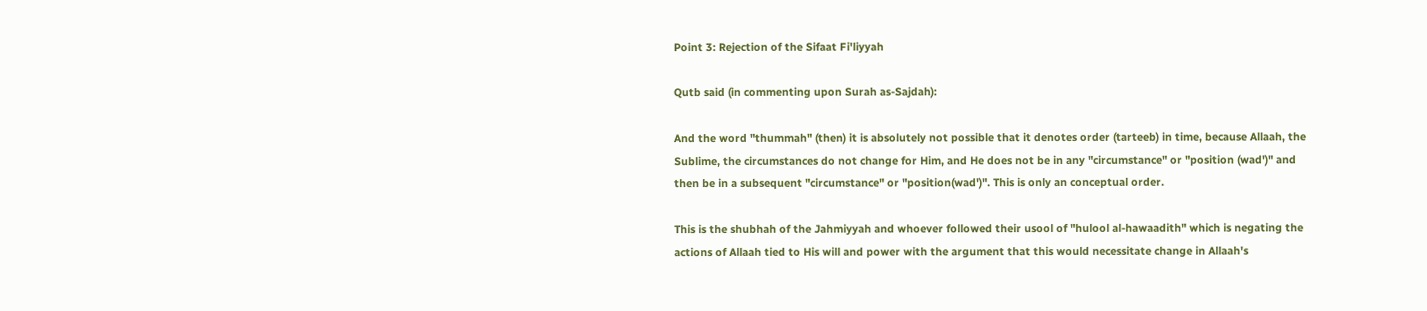Point 3: Rejection of the Sifaat Fi'liyyah

Qutb said (in commenting upon Surah as-Sajdah):

And the word "thummah" (then) it is absolutely not possible that it denotes order (tarteeb) in time, because Allaah, the Sublime, the circumstances do not change for Him, and He does not be in any "circumstance" or "position (wad')" and then be in a subsequent "circumstance" or "position(wad')". This is only an conceptual order.

This is the shubhah of the Jahmiyyah and whoever followed their usool of "hulool al-hawaadith" which is negating the actions of Allaah tied to His will and power with the argument that this would necessitate change in Allaah's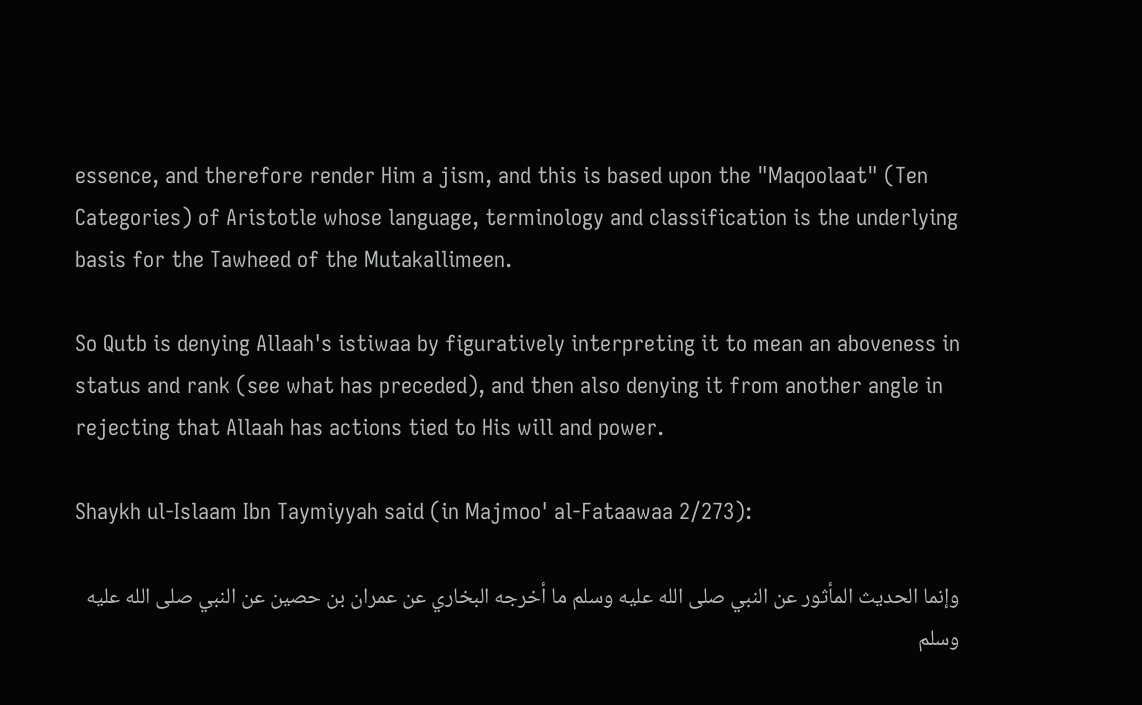essence, and therefore render Him a jism, and this is based upon the "Maqoolaat" (Ten Categories) of Aristotle whose language, terminology and classification is the underlying basis for the Tawheed of the Mutakallimeen.

So Qutb is denying Allaah's istiwaa by figuratively interpreting it to mean an aboveness in status and rank (see what has preceded), and then also denying it from another angle in rejecting that Allaah has actions tied to His will and power.

Shaykh ul-Islaam Ibn Taymiyyah said (in Majmoo' al-Fataawaa 2/273):

وإنما الحديث المأثور عن النبي صلى الله عليه وسلم ما أخرجه البخاري عن عمران بن حصين عن النبي صلى الله عليه وسلم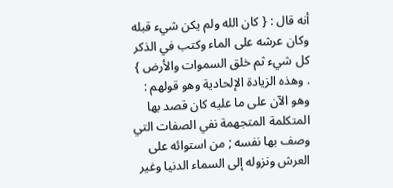أنه قال : { كان الله ولم يكن شيء قبله وكان عرشه على الماء وكتب في الذكر كل شيء ثم خلق السموات والأرض } . وهذه الزيادة الإلحادية وهو قولهم : وهو الآن على ما عليه كان قصد بها المتكلمة المتجهمة نفي الصفات التي وصف بها نفسه ; من استوائه على العرش ونزوله إلى السماء الدنيا وغير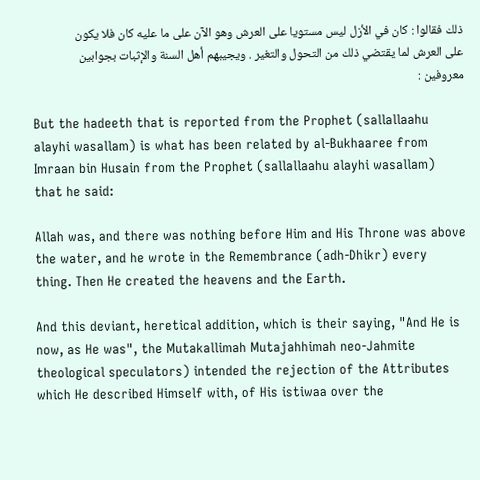ذلك فقالوا : كان في الأزل ليس مستويا على العرش وهو الآن على ما عليه كان فلا يكون على العرش لما يقتضي ذلك من التحول والتغير . ويجيبهم أهل السنة والإثبات بجوابين معروفين :

But the hadeeth that is reported from the Prophet (sallallaahu alayhi wasallam) is what has been related by al-Bukhaaree from Imraan bin Husain from the Prophet (sallallaahu alayhi wasallam) that he said:

Allah was, and there was nothing before Him and His Throne was above the water, and he wrote in the Remembrance (adh-Dhikr) every thing. Then He created the heavens and the Earth.

And this deviant, heretical addition, which is their saying, "And He is now, as He was", the Mutakallimah Mutajahhimah neo-Jahmite theological speculators) intended the rejection of the Attributes which He described Himself with, of His istiwaa over the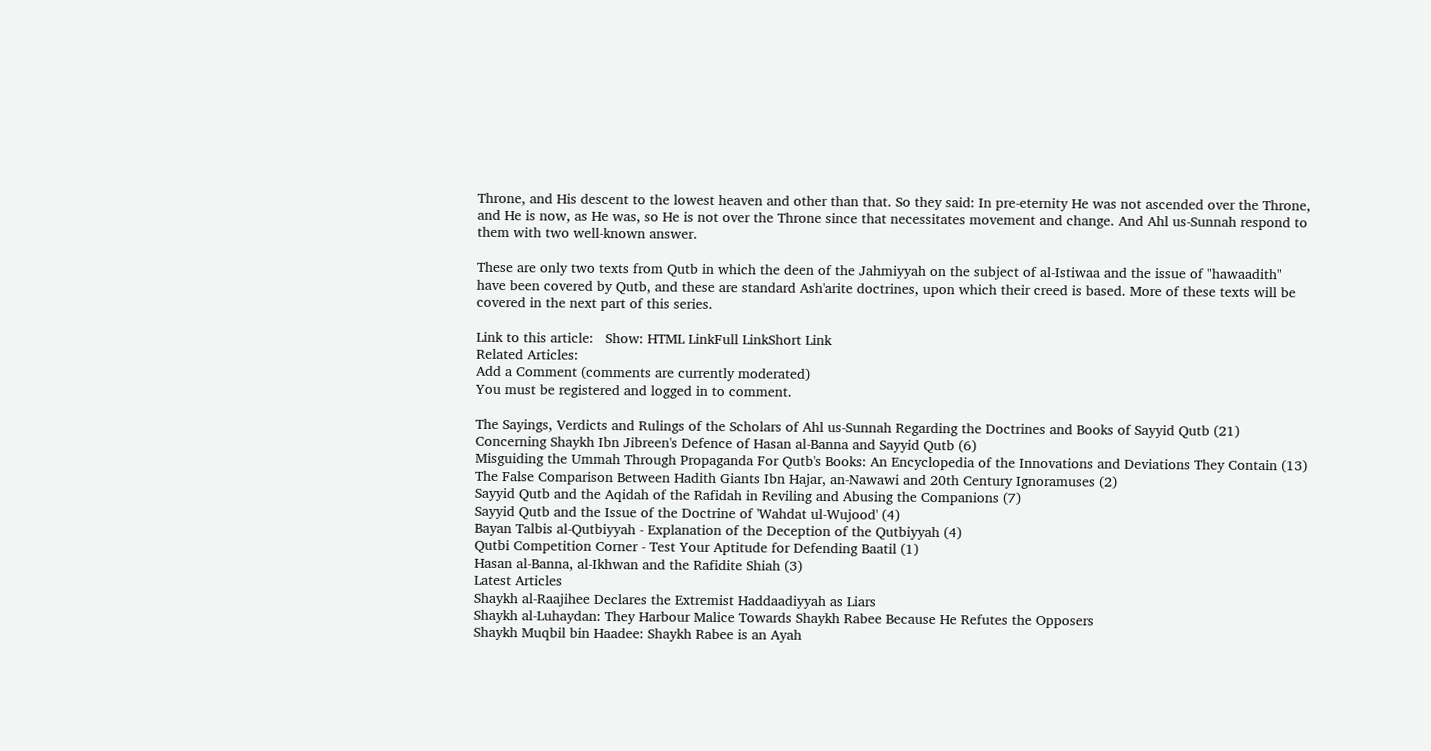Throne, and His descent to the lowest heaven and other than that. So they said: In pre-eternity He was not ascended over the Throne, and He is now, as He was, so He is not over the Throne since that necessitates movement and change. And Ahl us-Sunnah respond to them with two well-known answer.

These are only two texts from Qutb in which the deen of the Jahmiyyah on the subject of al-Istiwaa and the issue of "hawaadith" have been covered by Qutb, and these are standard Ash'arite doctrines, upon which their creed is based. More of these texts will be covered in the next part of this series.

Link to this article:   Show: HTML LinkFull LinkShort Link
Related Articles:
Add a Comment (comments are currently moderated)
You must be registered and logged in to comment.

The Sayings, Verdicts and Rulings of the Scholars of Ahl us-Sunnah Regarding the Doctrines and Books of Sayyid Qutb (21)
Concerning Shaykh Ibn Jibreen's Defence of Hasan al-Banna and Sayyid Qutb (6)
Misguiding the Ummah Through Propaganda For Qutb's Books: An Encyclopedia of the Innovations and Deviations They Contain (13)
The False Comparison Between Hadith Giants Ibn Hajar, an-Nawawi and 20th Century Ignoramuses (2)
Sayyid Qutb and the Aqidah of the Rafidah in Reviling and Abusing the Companions (7)
Sayyid Qutb and the Issue of the Doctrine of 'Wahdat ul-Wujood' (4)
Bayan Talbis al-Qutbiyyah - Explanation of the Deception of the Qutbiyyah (4)
Qutbi Competition Corner - Test Your Aptitude for Defending Baatil (1)
Hasan al-Banna, al-Ikhwan and the Rafidite Shiah (3)
Latest Articles
Shaykh al-Raajihee Declares the Extremist Haddaadiyyah as Liars
Shaykh al-Luhaydan: They Harbour Malice Towards Shaykh Rabee Because He Refutes the Opposers
Shaykh Muqbil bin Haadee: Shaykh Rabee is an Ayah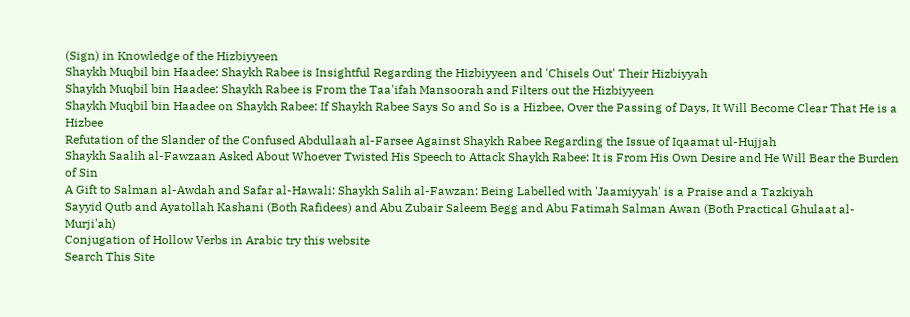(Sign) in Knowledge of the Hizbiyyeen
Shaykh Muqbil bin Haadee: Shaykh Rabee is Insightful Regarding the Hizbiyyeen and 'Chisels Out' Their Hizbiyyah
Shaykh Muqbil bin Haadee: Shaykh Rabee is From the Taa'ifah Mansoorah and Filters out the Hizbiyyeen
Shaykh Muqbil bin Haadee on Shaykh Rabee: If Shaykh Rabee Says So and So is a Hizbee, Over the Passing of Days, It Will Become Clear That He is a Hizbee
Refutation of the Slander of the Confused Abdullaah al-Farsee Against Shaykh Rabee Regarding the Issue of Iqaamat ul-Hujjah
Shaykh Saalih al-Fawzaan Asked About Whoever Twisted His Speech to Attack Shaykh Rabee: It is From His Own Desire and He Will Bear the Burden of Sin
A Gift to Salman al-Awdah and Safar al-Hawali: Shaykh Salih al-Fawzan: Being Labelled with 'Jaamiyyah' is a Praise and a Tazkiyah
Sayyid Qutb and Ayatollah Kashani (Both Rafidees) and Abu Zubair Saleem Begg and Abu Fatimah Salman Awan (Both Practical Ghulaat al-Murji'ah)
Conjugation of Hollow Verbs in Arabic try this website
Search This Site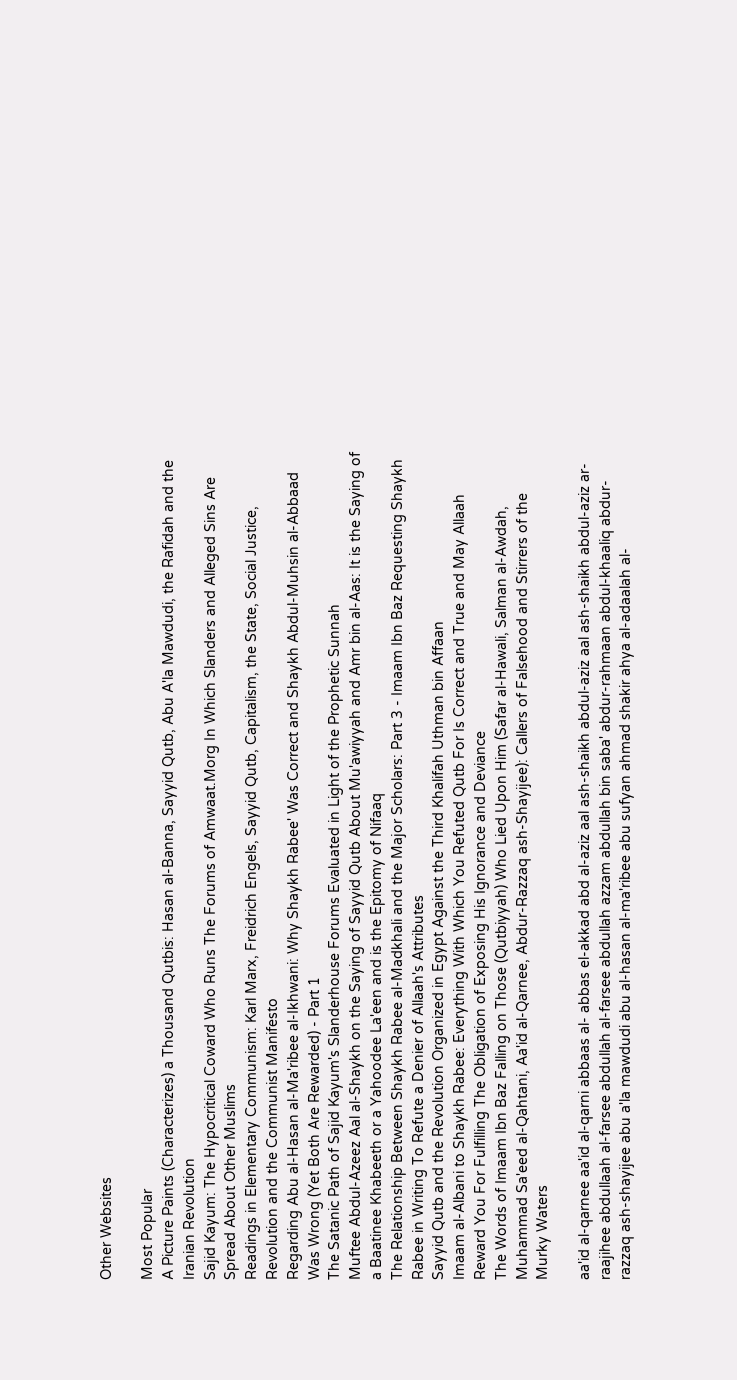Other Websites

Most Popular
A Picture Paints (Characterizes) a Thousand Qutbis: Hasan al-Banna, Sayyid Qutb, Abu A'la Mawdudi, the Rafidah and the Iranian Revolution
Sajid Kayum: The Hypocritical Coward Who Runs The Forums of Amwaat.Morg In Which Slanders and Alleged Sins Are Spread About Other Muslims
Readings in Elementary Communism: Karl Marx, Freidrich Engels, Sayyid Qutb, Capitalism, the State, Social Justice, Revolution and the Communist Manifesto
Regarding Abu al-Hasan al-Ma'ribee al-Ikhwani: Why Shaykh Rabee' Was Correct and Shaykh Abdul-Muhsin al-Abbaad Was Wrong (Yet Both Are Rewarded) - Part 1
The Satanic Path of Sajid Kayum's Slanderhouse Forums Evaluated in Light of the Prophetic Sunnah
Muftee Abdul-Azeez Aal al-Shaykh on the Saying of Sayyid Qutb About Mu'awiyyah and Amr bin al-Aas: It is the Saying of a Baatinee Khabeeth or a Yahoodee La'een and is the Epitomy of Nifaaq
The Relationship Between Shaykh Rabee al-Madkhali and the Major Scholars: Part 3 - Imaam Ibn Baz Requesting Shaykh Rabee in Writing To Refute a Denier of Allaah's Attributes
Sayyid Qutb and the Revolution Organized in Egypt Against the Third Khalifah Uthman bin Affaan
Imaam al-Albani to Shaykh Rabee: Everything With Which You Refuted Qutb For Is Correct and True and May Allaah Reward You For Fulfilling The Obligation of Exposing His Ignorance and Deviance
The Words of Imaam Ibn Baz Falling on Those (Qutbiyyah) Who Lied Upon Him (Safar al-Hawali, Salman al-Awdah, Muhammad Sa'eed al-Qahtani, Aa'id al-Qarnee, Abdur-Razzaq ash-Shayijee): Callers of Falsehood and Stirrers of the Murky Waters

aa'id al-qarnee aa'id al-qarni abbaas al- abbas el-akkad abd al-aziz aal ash-shaikh abdul-aziz aal ash-shaikh abdul-aziz ar-raajihee abdullaah al-farsee abdullah al-farsee abdullah azzam abdullah bin saba' abdur-rahmaan abdul-khaaliq abdur-razzaq ash-shayijee abu a'la mawdudi abu al-hasan al-ma'ribee abu sufyan ahmad shakir ahya al-adaalah al-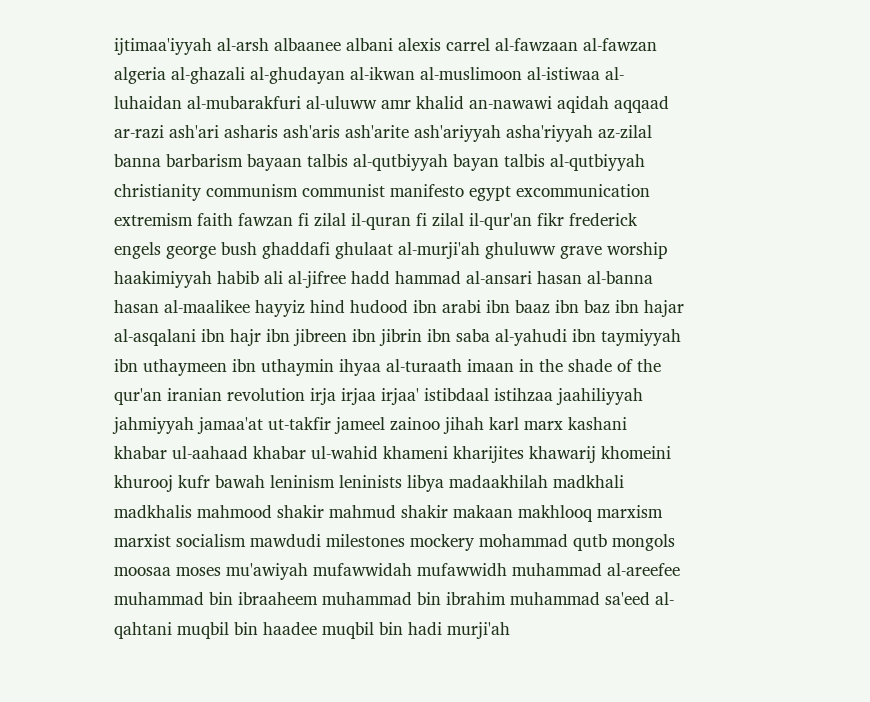ijtimaa'iyyah al-arsh albaanee albani alexis carrel al-fawzaan al-fawzan algeria al-ghazali al-ghudayan al-ikwan al-muslimoon al-istiwaa al-luhaidan al-mubarakfuri al-uluww amr khalid an-nawawi aqidah aqqaad ar-razi ash'ari asharis ash'aris ash'arite ash'ariyyah asha'riyyah az-zilal banna barbarism bayaan talbis al-qutbiyyah bayan talbis al-qutbiyyah christianity communism communist manifesto egypt excommunication extremism faith fawzan fi zilal il-quran fi zilal il-qur'an fikr frederick engels george bush ghaddafi ghulaat al-murji'ah ghuluww grave worship haakimiyyah habib ali al-jifree hadd hammad al-ansari hasan al-banna hasan al-maalikee hayyiz hind hudood ibn arabi ibn baaz ibn baz ibn hajar al-asqalani ibn hajr ibn jibreen ibn jibrin ibn saba al-yahudi ibn taymiyyah ibn uthaymeen ibn uthaymin ihyaa al-turaath imaan in the shade of the qur'an iranian revolution irja irjaa irjaa' istibdaal istihzaa jaahiliyyah jahmiyyah jamaa'at ut-takfir jameel zainoo jihah karl marx kashani khabar ul-aahaad khabar ul-wahid khameni kharijites khawarij khomeini khurooj kufr bawah leninism leninists libya madaakhilah madkhali madkhalis mahmood shakir mahmud shakir makaan makhlooq marxism marxist socialism mawdudi milestones mockery mohammad qutb mongols moosaa moses mu'awiyah mufawwidah mufawwidh muhammad al-areefee muhammad bin ibraaheem muhammad bin ibrahim muhammad sa'eed al-qahtani muqbil bin haadee muqbil bin hadi murji'ah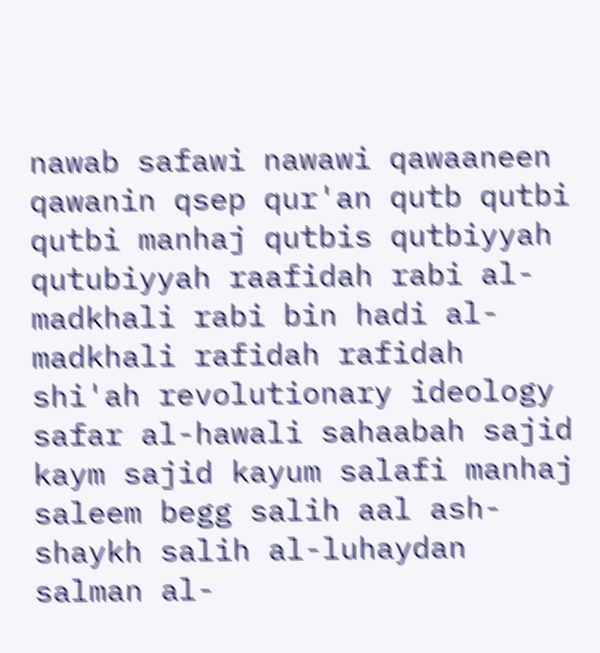nawab safawi nawawi qawaaneen qawanin qsep qur'an qutb qutbi qutbi manhaj qutbis qutbiyyah qutubiyyah raafidah rabi al-madkhali rabi bin hadi al-madkhali rafidah rafidah shi'ah revolutionary ideology safar al-hawali sahaabah sajid kaym sajid kayum salafi manhaj saleem begg salih aal ash-shaykh salih al-luhaydan salman al-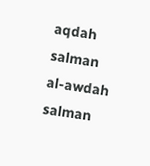aqdah salman al-awdah salman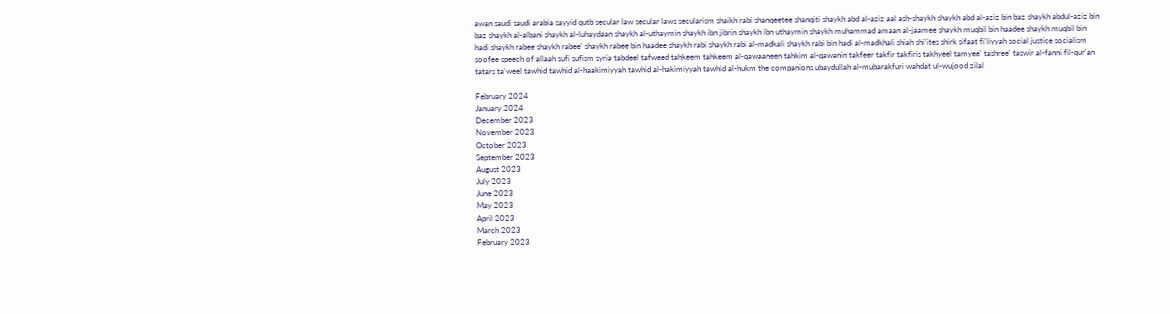awan saudi saudi arabia sayyid qutb secular law secular laws secularism shaikh rabi shanqeetee shanqiti shaykh abd al-aziz aal ash-shaykh shaykh abd al-aziz bin baz shaykh abdul-aziz bin baz shaykh al-albani shaykh al-luhaydaan shaykh al-uthaymin shaykh ibn jibrin shaykh ibn uthaymin shaykh muhammad amaan al-jaamee shaykh muqbil bin haadee shaykh muqbil bin hadi shaykh rabee shaykh rabee' shaykh rabee bin haadee shaykh rabi shaykh rabi al-madkali shaykh rabi bin hadi al-madkhali shiah shi'ites shirk sifaat fi'liyyah social justice socialism soofee speech of allaah sufi sufism syria tabdeel tafweed tahkeem tahkeem al-qawaaneen tahkim al-qawanin takfeer takfir takfiris takhyeel tamyee' tashree' taswir al-fanni fil-qur'an tatars ta'weel tawhid tawhid al-haakimiyyah tawhid al-hakimiyyah tawhid al-hukm the companions ubaydullah al-mubarakfuri wahdat ul-wujood zilal

February 2024
January 2024
December 2023
November 2023
October 2023
September 2023
August 2023
July 2023
June 2023
May 2023
April 2023
March 2023
February 2023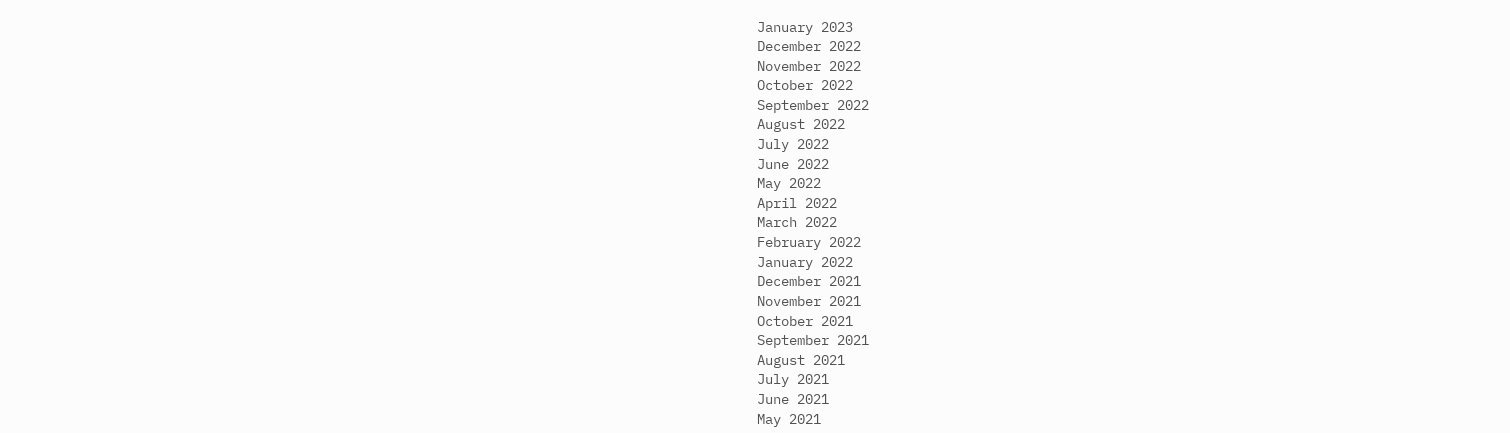January 2023
December 2022
November 2022
October 2022
September 2022
August 2022
July 2022
June 2022
May 2022
April 2022
March 2022
February 2022
January 2022
December 2021
November 2021
October 2021
September 2021
August 2021
July 2021
June 2021
May 2021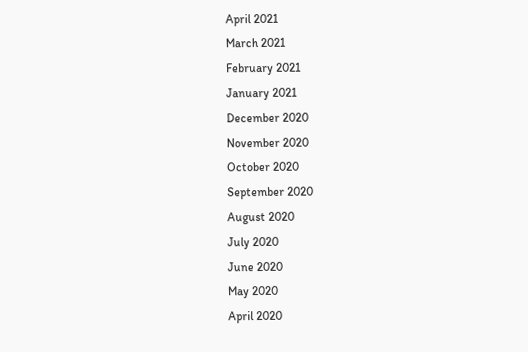April 2021
March 2021
February 2021
January 2021
December 2020
November 2020
October 2020
September 2020
August 2020
July 2020
June 2020
May 2020
April 2020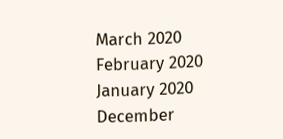March 2020
February 2020
January 2020
December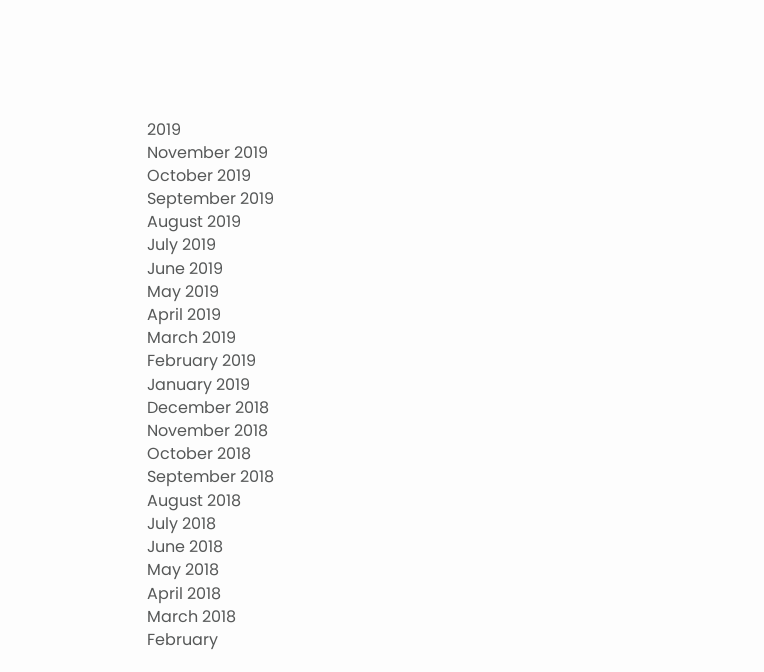2019
November 2019
October 2019
September 2019
August 2019
July 2019
June 2019
May 2019
April 2019
March 2019
February 2019
January 2019
December 2018
November 2018
October 2018
September 2018
August 2018
July 2018
June 2018
May 2018
April 2018
March 2018
February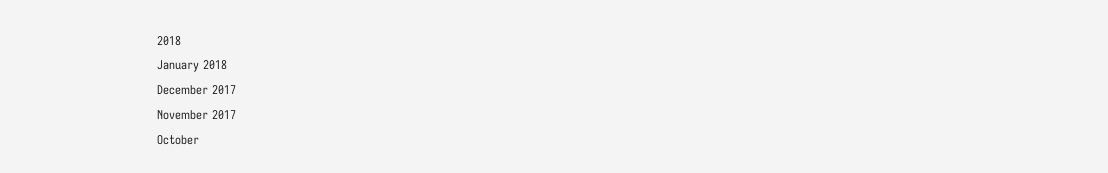2018
January 2018
December 2017
November 2017
October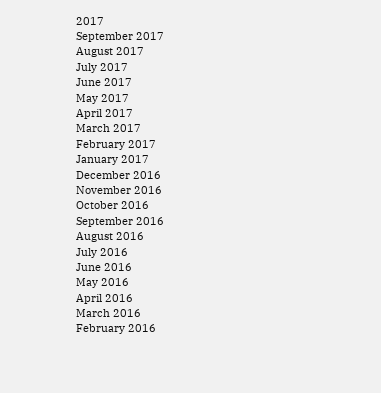2017
September 2017
August 2017
July 2017
June 2017
May 2017
April 2017
March 2017
February 2017
January 2017
December 2016
November 2016
October 2016
September 2016
August 2016
July 2016
June 2016
May 2016
April 2016
March 2016
February 2016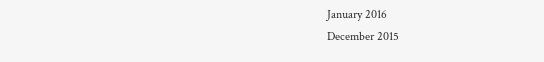January 2016
December 2015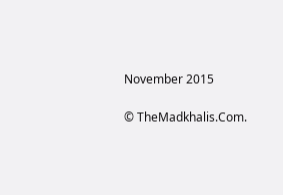November 2015

© TheMadkhalis.Com.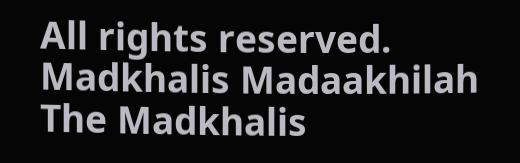All rights reserved.
Madkhalis Madaakhilah The Madkhalis